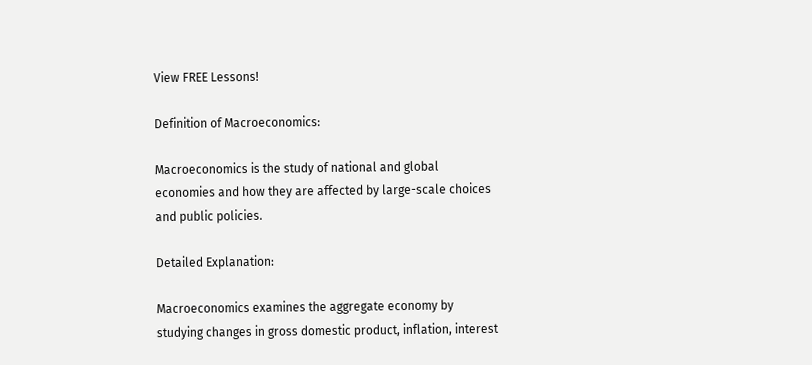View FREE Lessons!

Definition of Macroeconomics:

Macroeconomics is the study of national and global economies and how they are affected by large-scale choices and public policies.

Detailed Explanation:

Macroeconomics examines the aggregate economy by studying changes in gross domestic product, inflation, interest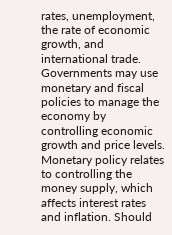rates, unemployment, the rate of economic growth, and international trade. Governments may use monetary and fiscal policies to manage the economy by controlling economic growth and price levels. Monetary policy relates to controlling the money supply, which affects interest rates and inflation. Should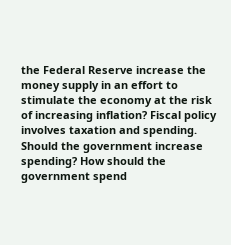the Federal Reserve increase the money supply in an effort to stimulate the economy at the risk of increasing inflation? Fiscal policy involves taxation and spending. Should the government increase spending? How should the government spend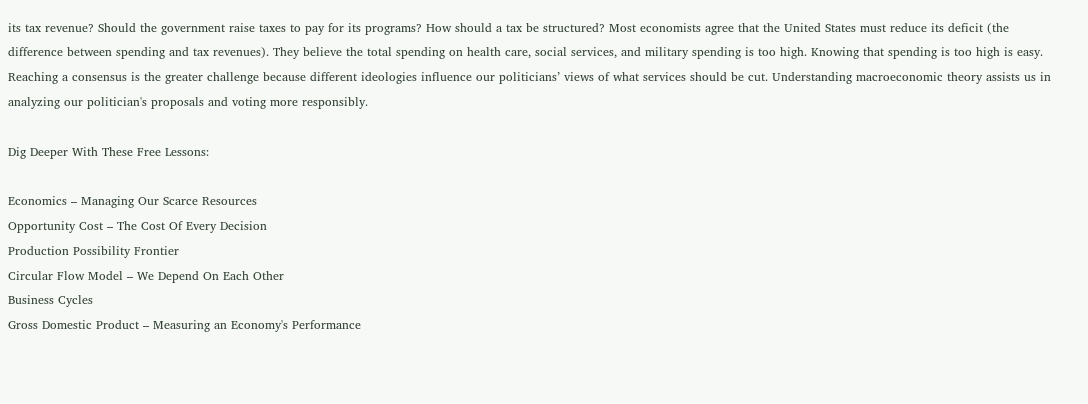its tax revenue? Should the government raise taxes to pay for its programs? How should a tax be structured? Most economists agree that the United States must reduce its deficit (the difference between spending and tax revenues). They believe the total spending on health care, social services, and military spending is too high. Knowing that spending is too high is easy. Reaching a consensus is the greater challenge because different ideologies influence our politicians’ views of what services should be cut. Understanding macroeconomic theory assists us in analyzing our politician's proposals and voting more responsibly.

Dig Deeper With These Free Lessons:

Economics – Managing Our Scarce Resources
Opportunity Cost – The Cost Of Every Decision
Production Possibility Frontier
Circular Flow Model – We Depend On Each Other
Business Cycles
Gross Domestic Product – Measuring an Economy's Performance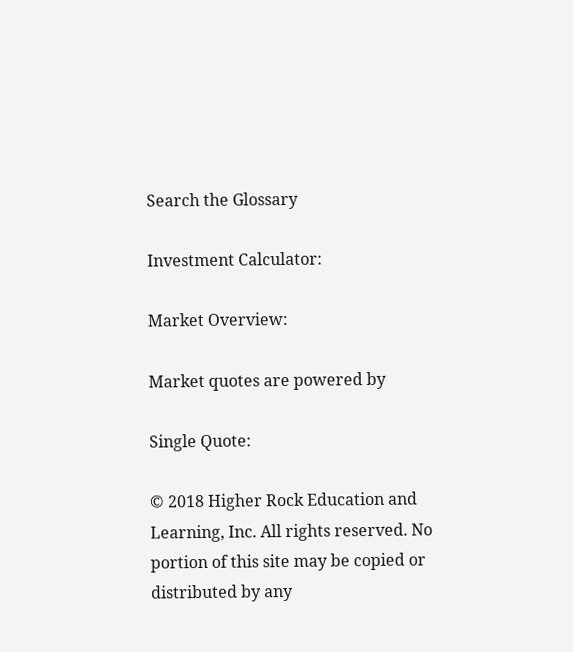Search the Glossary

Investment Calculator:

Market Overview:

Market quotes are powered by

Single Quote:

© 2018 Higher Rock Education and Learning, Inc. All rights reserved. No portion of this site may be copied or distributed by any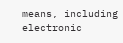means, including electronic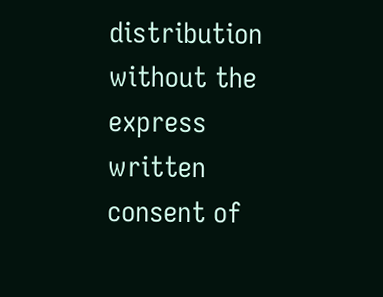distribution without the express written consent of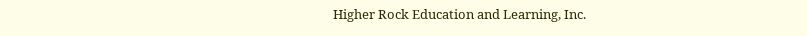Higher Rock Education and Learning, Inc.